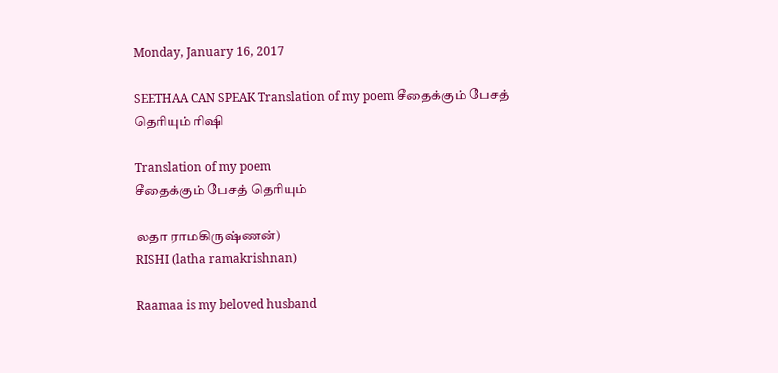Monday, January 16, 2017

SEETHAA CAN SPEAK Translation of my poem சீதைக்கும் பேசத் தெரியும் ரிஷி

Translation of my poem
சீதைக்கும் பேசத் தெரியும்

லதா ராமகிருஷ்ணன்)
RISHI (latha ramakrishnan)

Raamaa is my beloved husband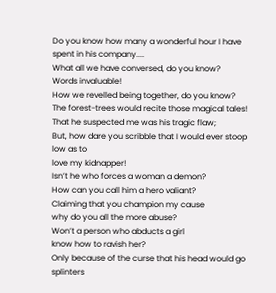Do you know how many a wonderful hour I have spent in his company....
What all we have conversed, do you know?
Words invaluable!
How we revelled being together, do you know?
The forest-trees would recite those magical tales!
That he suspected me was his tragic flaw;
But, how dare you scribble that I would ever stoop low as to
love my kidnapper!
Isn’t he who forces a woman a demon?
How can you call him a hero valiant?
Claiming that you champion my cause
why do you all the more abuse?
Won’t a person who abducts a girl
know how to ravish her?
Only because of the curse that his head would go splinters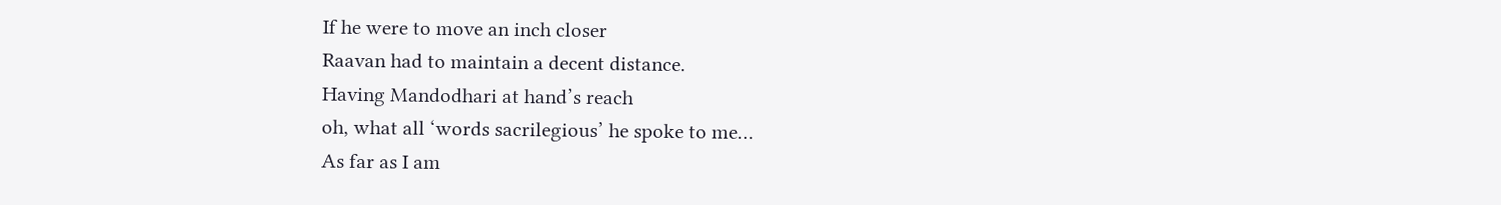If he were to move an inch closer
Raavan had to maintain a decent distance.
Having Mandodhari at hand’s reach
oh, what all ‘words sacrilegious’ he spoke to me…
As far as I am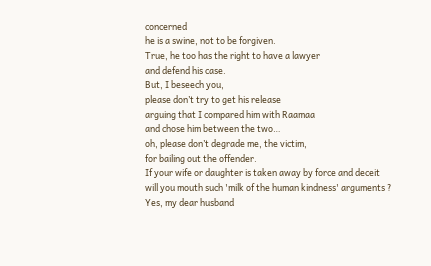concerned
he is a swine, not to be forgiven.
True, he too has the right to have a lawyer
and defend his case.
But, I beseech you,
please don’t try to get his release
arguing that I compared him with Raamaa
and chose him between the two…
oh, please don’t degrade me, the victim,
for bailing out the offender.
If your wife or daughter is taken away by force and deceit
will you mouth such 'milk of the human kindness' arguments ?
Yes, my dear husband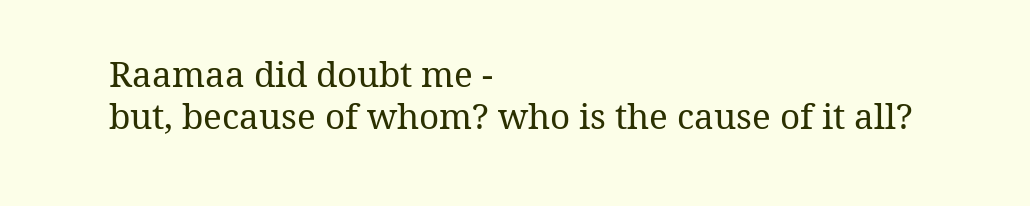Raamaa did doubt me -
but, because of whom? who is the cause of it all?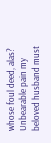whose foul deed, alas?
Unbearable pain my beloved husband must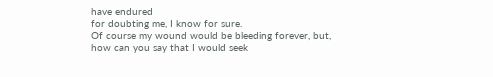have endured
for doubting me, I know for sure.
Of course my wound would be bleeding forever, but,
how can you say that I would seek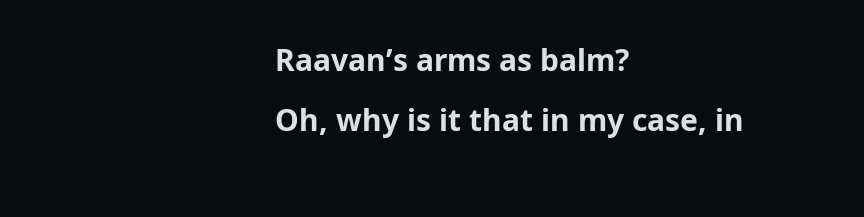Raavan’s arms as balm?
Oh, why is it that in my case, in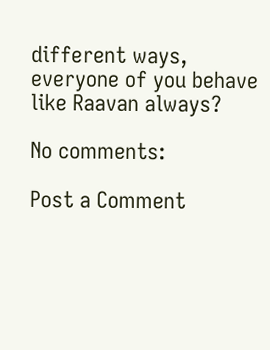different ways,
everyone of you behave like Raavan always?

No comments:

Post a Comment